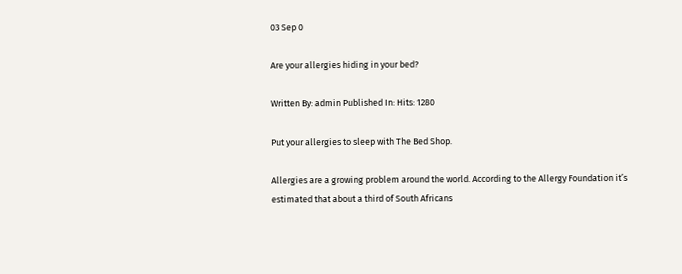03 Sep 0

Are your allergies hiding in your bed?

Written By: admin Published In: Hits: 1280

Put your allergies to sleep with The Bed Shop.

Allergies are a growing problem around the world. According to the Allergy Foundation it’s estimated that about a third of South Africans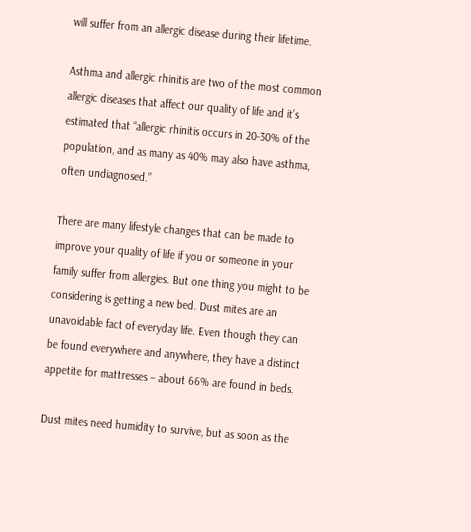will suffer from an allergic disease during their lifetime.

Asthma and allergic rhinitis are two of the most common allergic diseases that affect our quality of life and it’s estimated that “allergic rhinitis occurs in 20-30% of the population, and as many as 40% may also have asthma, often undiagnosed.”

There are many lifestyle changes that can be made to improve your quality of life if you or someone in your family suffer from allergies. But one thing you might to be considering is getting a new bed. Dust mites are an unavoidable fact of everyday life. Even though they can be found everywhere and anywhere, they have a distinct appetite for mattresses – about 66% are found in beds.

Dust mites need humidity to survive, but as soon as the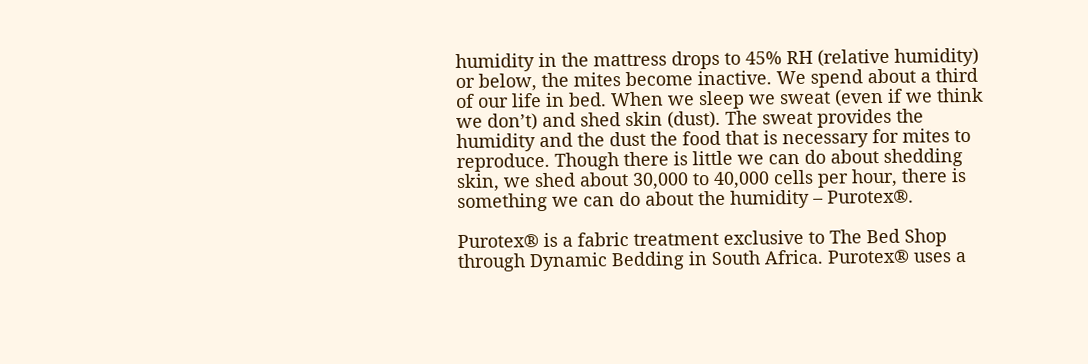humidity in the mattress drops to 45% RH (relative humidity) or below, the mites become inactive. We spend about a third of our life in bed. When we sleep we sweat (even if we think we don’t) and shed skin (dust). The sweat provides the humidity and the dust the food that is necessary for mites to reproduce. Though there is little we can do about shedding skin, we shed about 30,000 to 40,000 cells per hour, there is something we can do about the humidity – Purotex®.

Purotex® is a fabric treatment exclusive to The Bed Shop through Dynamic Bedding in South Africa. Purotex® uses a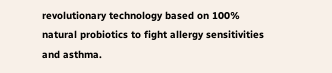revolutionary technology based on 100% natural probiotics to fight allergy sensitivities and asthma.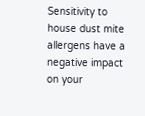Sensitivity to house dust mite allergens have a negative impact on your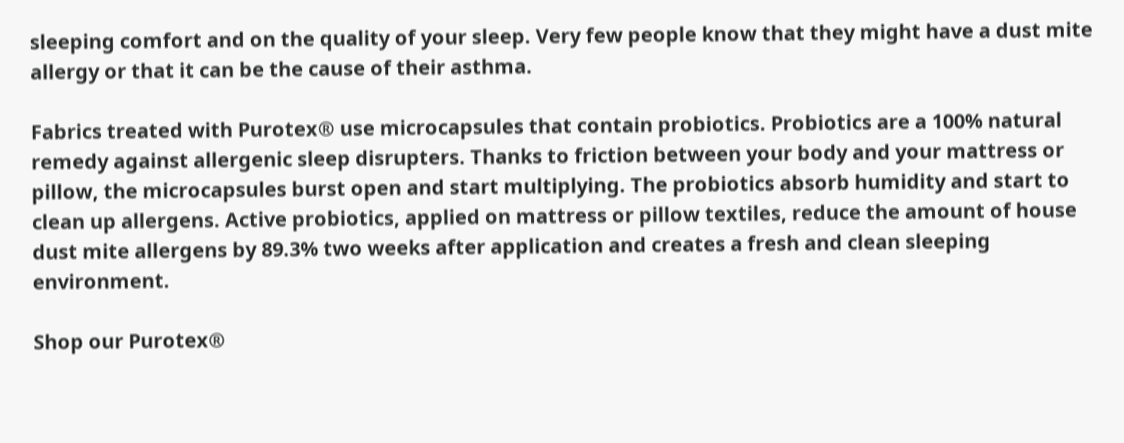sleeping comfort and on the quality of your sleep. Very few people know that they might have a dust mite allergy or that it can be the cause of their asthma.

Fabrics treated with Purotex® use microcapsules that contain probiotics. Probiotics are a 100% natural remedy against allergenic sleep disrupters. Thanks to friction between your body and your mattress or pillow, the microcapsules burst open and start multiplying. The probiotics absorb humidity and start to clean up allergens. Active probiotics, applied on mattress or pillow textiles, reduce the amount of house dust mite allergens by 89.3% two weeks after application and creates a fresh and clean sleeping environment.

Shop our Purotex®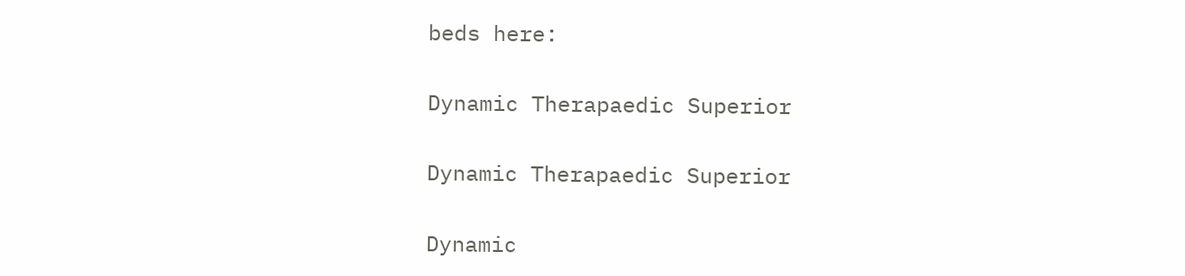beds here:

Dynamic Therapaedic Superior

Dynamic Therapaedic Superior

Dynamic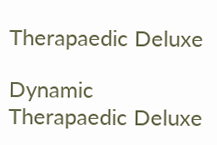Therapaedic Deluxe

Dynamic Therapaedic Deluxe